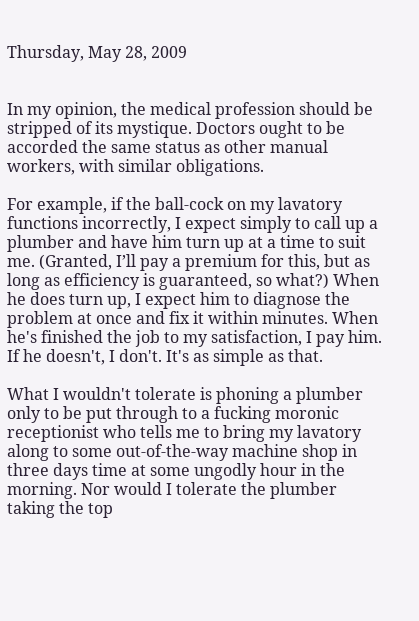Thursday, May 28, 2009


In my opinion, the medical profession should be stripped of its mystique. Doctors ought to be accorded the same status as other manual workers, with similar obligations.

For example, if the ball-cock on my lavatory functions incorrectly, I expect simply to call up a plumber and have him turn up at a time to suit me. (Granted, I’ll pay a premium for this, but as long as efficiency is guaranteed, so what?) When he does turn up, I expect him to diagnose the problem at once and fix it within minutes. When he's finished the job to my satisfaction, I pay him. If he doesn't, I don't. It's as simple as that.

What I wouldn't tolerate is phoning a plumber only to be put through to a fucking moronic receptionist who tells me to bring my lavatory along to some out-of-the-way machine shop in three days time at some ungodly hour in the morning. Nor would I tolerate the plumber taking the top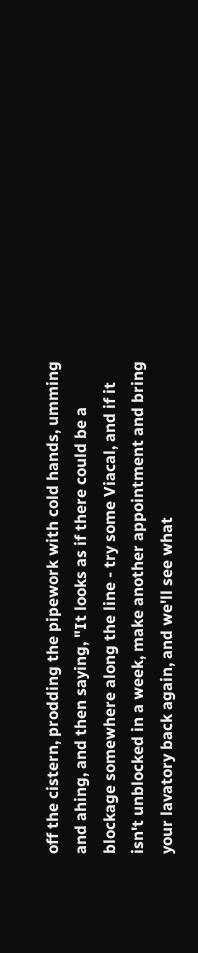off the cistern, prodding the pipework with cold hands, umming and ahing, and then saying, "It looks as if there could be a blockage somewhere along the line - try some Viacal, and if it isn't unblocked in a week, make another appointment and bring your lavatory back again, and we'll see what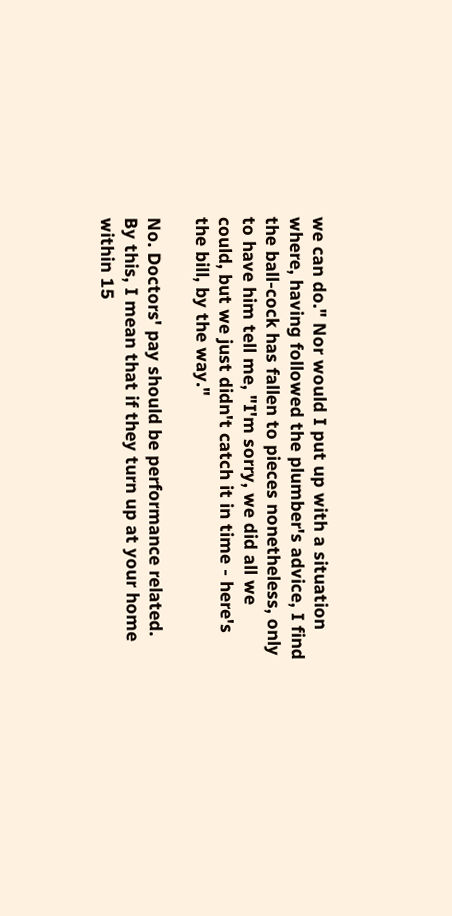we can do." Nor would I put up with a situation where, having followed the plumber's advice, I find the ball-cock has fallen to pieces nonetheless, only to have him tell me, "I'm sorry, we did all we could, but we just didn't catch it in time - here's the bill, by the way."

No. Doctors' pay should be performance related. By this, I mean that if they turn up at your home within 15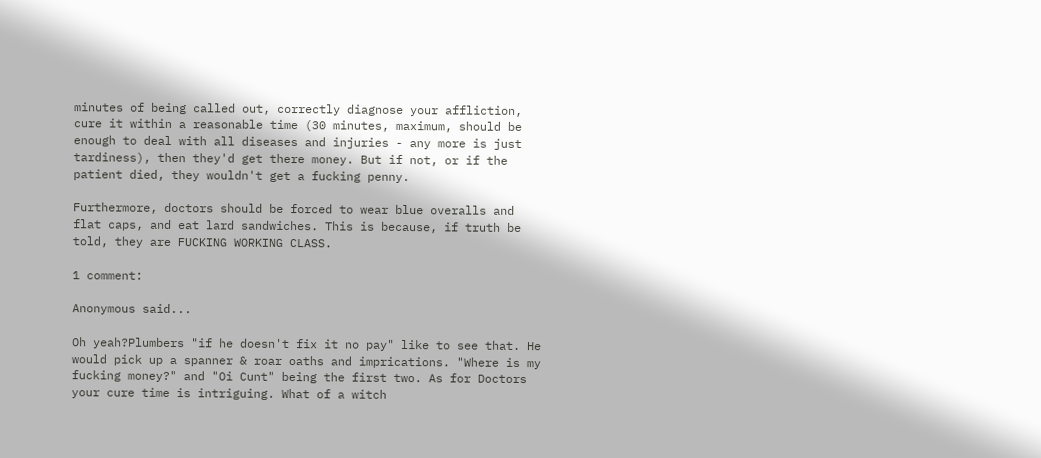minutes of being called out, correctly diagnose your affliction, cure it within a reasonable time (30 minutes, maximum, should be enough to deal with all diseases and injuries - any more is just tardiness), then they'd get there money. But if not, or if the patient died, they wouldn't get a fucking penny.

Furthermore, doctors should be forced to wear blue overalls and flat caps, and eat lard sandwiches. This is because, if truth be told, they are FUCKING WORKING CLASS.

1 comment:

Anonymous said...

Oh yeah?Plumbers "if he doesn't fix it no pay" like to see that. He would pick up a spanner & roar oaths and imprications. "Where is my fucking money?" and "Oi Cunt" being the first two. As for Doctors your cure time is intriguing. What of a witch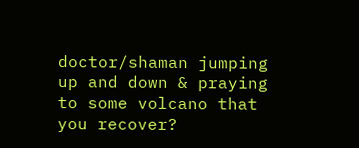doctor/shaman jumping up and down & praying to some volcano that you recover?